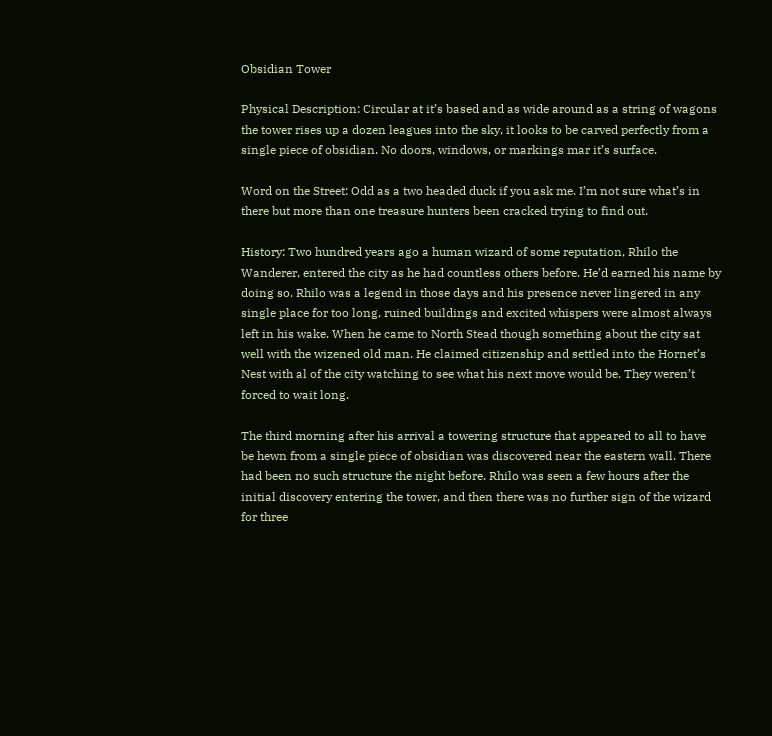Obsidian Tower

Physical Description: Circular at it’s based and as wide around as a string of wagons the tower rises up a dozen leagues into the sky, it looks to be carved perfectly from a single piece of obsidian. No doors, windows, or markings mar it’s surface.

Word on the Street: Odd as a two headed duck if you ask me. I’m not sure what’s in there but more than one treasure hunters been cracked trying to find out.

History: Two hundred years ago a human wizard of some reputation, Rhilo the Wanderer, entered the city as he had countless others before. He’d earned his name by doing so. Rhilo was a legend in those days and his presence never lingered in any single place for too long, ruined buildings and excited whispers were almost always left in his wake. When he came to North Stead though something about the city sat well with the wizened old man. He claimed citizenship and settled into the Hornet’s Nest with al of the city watching to see what his next move would be. They weren’t forced to wait long.

The third morning after his arrival a towering structure that appeared to all to have be hewn from a single piece of obsidian was discovered near the eastern wall. There had been no such structure the night before. Rhilo was seen a few hours after the initial discovery entering the tower, and then there was no further sign of the wizard for three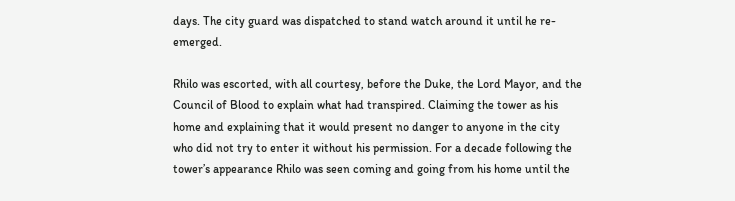days. The city guard was dispatched to stand watch around it until he re-emerged.

Rhilo was escorted, with all courtesy, before the Duke, the Lord Mayor, and the Council of Blood to explain what had transpired. Claiming the tower as his home and explaining that it would present no danger to anyone in the city who did not try to enter it without his permission. For a decade following the tower’s appearance Rhilo was seen coming and going from his home until the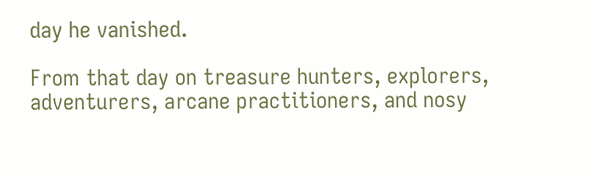day he vanished.

From that day on treasure hunters, explorers, adventurers, arcane practitioners, and nosy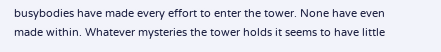busybodies have made every effort to enter the tower. None have even made within. Whatever mysteries the tower holds it seems to have little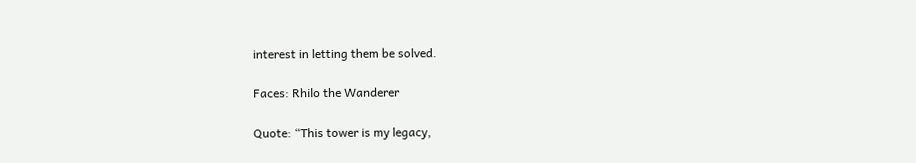interest in letting them be solved.

Faces: Rhilo the Wanderer

Quote: “This tower is my legacy,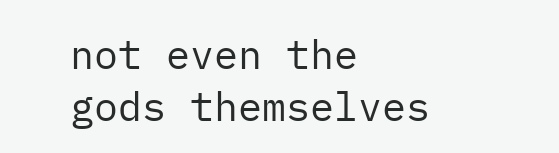not even the gods themselves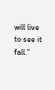will live to see it fall.”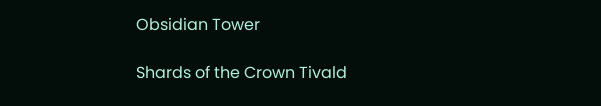Obsidian Tower

Shards of the Crown Tivald